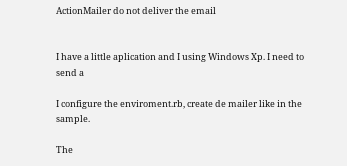ActionMailer do not deliver the email


I have a little aplication and I using Windows Xp. I need to send a

I configure the enviroment.rb, create de mailer like in the sample.

The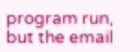program run, but the email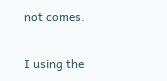not comes.

I using the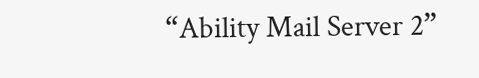“Ability Mail Server 2”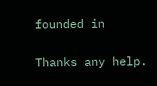founded in

Thanks any help.